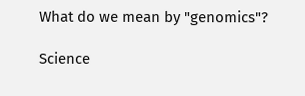What do we mean by "genomics"?

Science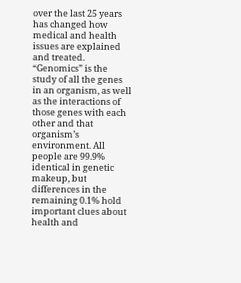over the last 25 years has changed how medical and health issues are explained and treated. “Genomics” is the study of all the genes in an organism, as well as the interactions of those genes with each other and that organism’s environment. All people are 99.9% identical in genetic makeup, but differences in the remaining 0.1% hold important clues about health and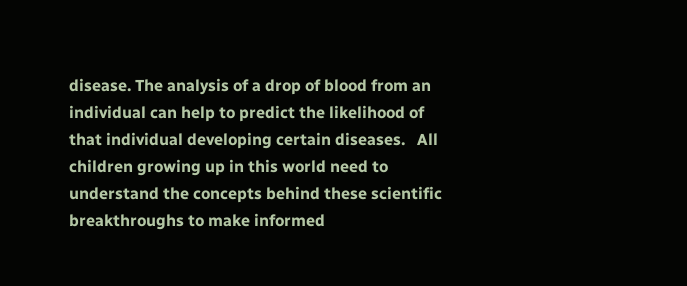disease. The analysis of a drop of blood from an individual can help to predict the likelihood of that individual developing certain diseases.   All children growing up in this world need to understand the concepts behind these scientific breakthroughs to make informed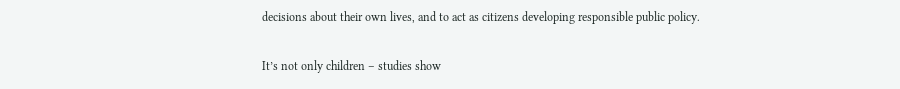decisions about their own lives, and to act as citizens developing responsible public policy.

It’s not only children – studies show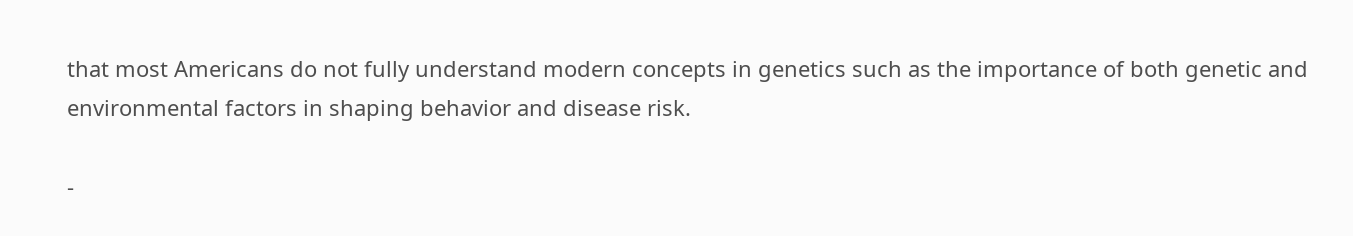that most Americans do not fully understand modern concepts in genetics such as the importance of both genetic and environmental factors in shaping behavior and disease risk.

-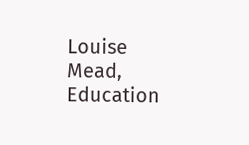Louise Mead, Education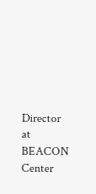Director at BEACON Center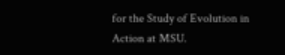for the Study of Evolution in Action at MSU.